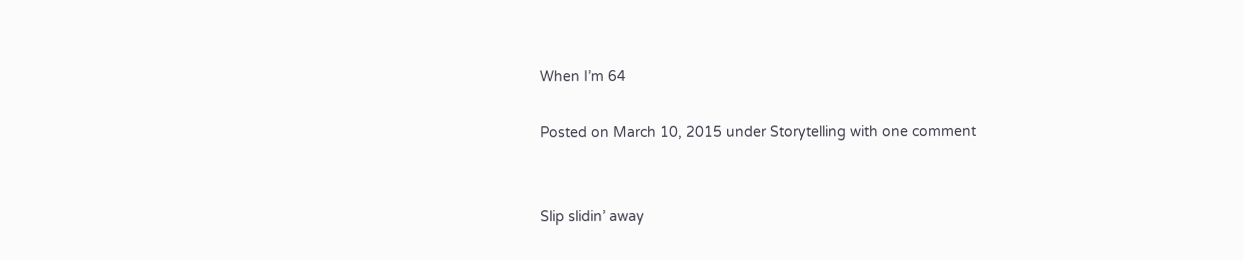When I’m 64

Posted on March 10, 2015 under Storytelling with one comment


Slip slidin’ away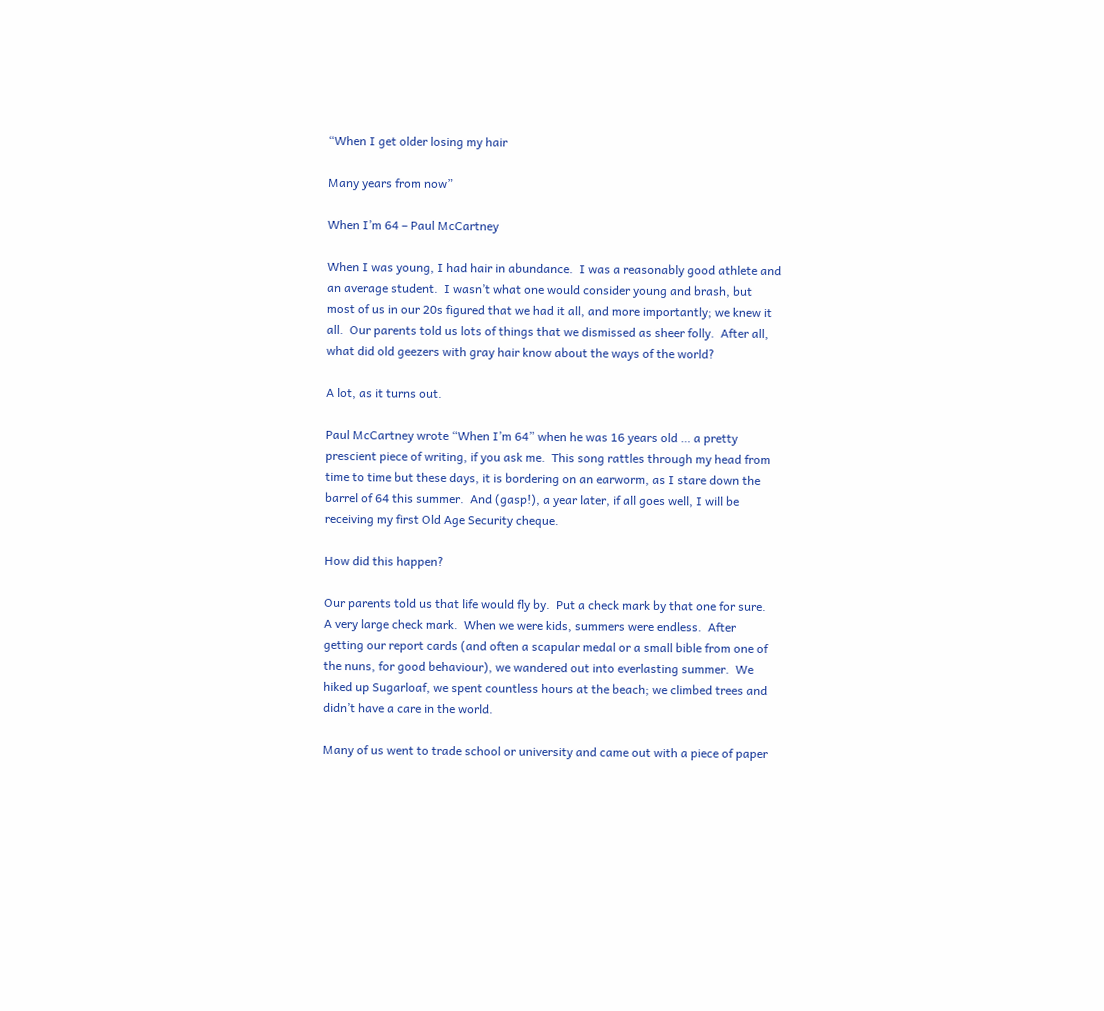“When I get older losing my hair

Many years from now”

When I’m 64 – Paul McCartney

When I was young, I had hair in abundance.  I was a reasonably good athlete and an average student.  I wasn’t what one would consider young and brash, but most of us in our 20s figured that we had it all, and more importantly; we knew it all.  Our parents told us lots of things that we dismissed as sheer folly.  After all, what did old geezers with gray hair know about the ways of the world?

A lot, as it turns out.

Paul McCartney wrote “When I’m 64” when he was 16 years old … a pretty prescient piece of writing, if you ask me.  This song rattles through my head from time to time but these days, it is bordering on an earworm, as I stare down the barrel of 64 this summer.  And (gasp!), a year later, if all goes well, I will be receiving my first Old Age Security cheque.

How did this happen?

Our parents told us that life would fly by.  Put a check mark by that one for sure.  A very large check mark.  When we were kids, summers were endless.  After getting our report cards (and often a scapular medal or a small bible from one of the nuns, for good behaviour), we wandered out into everlasting summer.  We hiked up Sugarloaf, we spent countless hours at the beach; we climbed trees and didn’t have a care in the world.

Many of us went to trade school or university and came out with a piece of paper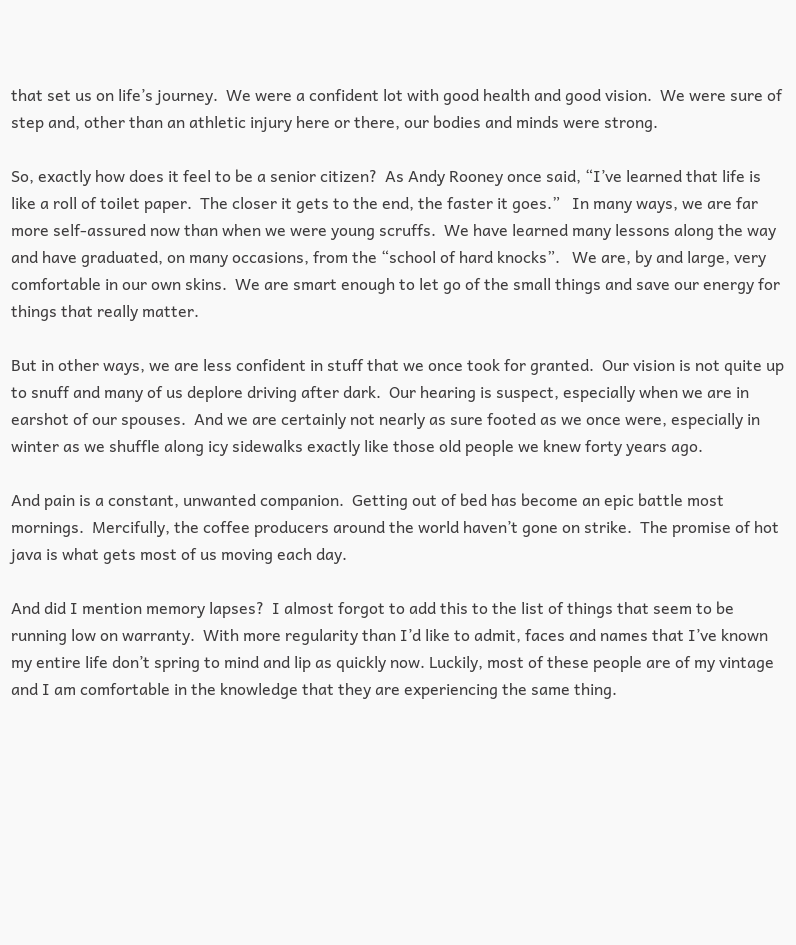that set us on life’s journey.  We were a confident lot with good health and good vision.  We were sure of step and, other than an athletic injury here or there, our bodies and minds were strong.

So, exactly how does it feel to be a senior citizen?  As Andy Rooney once said, “I’ve learned that life is like a roll of toilet paper.  The closer it gets to the end, the faster it goes.”   In many ways, we are far more self-assured now than when we were young scruffs.  We have learned many lessons along the way and have graduated, on many occasions, from the “school of hard knocks”.   We are, by and large, very comfortable in our own skins.  We are smart enough to let go of the small things and save our energy for things that really matter.

But in other ways, we are less confident in stuff that we once took for granted.  Our vision is not quite up to snuff and many of us deplore driving after dark.  Our hearing is suspect, especially when we are in earshot of our spouses.  And we are certainly not nearly as sure footed as we once were, especially in winter as we shuffle along icy sidewalks exactly like those old people we knew forty years ago.

And pain is a constant, unwanted companion.  Getting out of bed has become an epic battle most mornings.  Mercifully, the coffee producers around the world haven’t gone on strike.  The promise of hot java is what gets most of us moving each day.

And did I mention memory lapses?  I almost forgot to add this to the list of things that seem to be running low on warranty.  With more regularity than I’d like to admit, faces and names that I’ve known my entire life don’t spring to mind and lip as quickly now. Luckily, most of these people are of my vintage and I am comfortable in the knowledge that they are experiencing the same thing.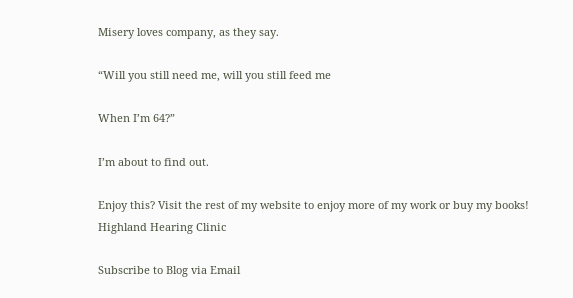Misery loves company, as they say.

“Will you still need me, will you still feed me

When I’m 64?”

I’m about to find out.

Enjoy this? Visit the rest of my website to enjoy more of my work or buy my books!
Highland Hearing Clinic

Subscribe to Blog via Email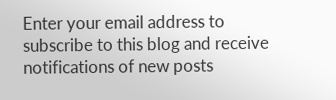Enter your email address to subscribe to this blog and receive notifications of new posts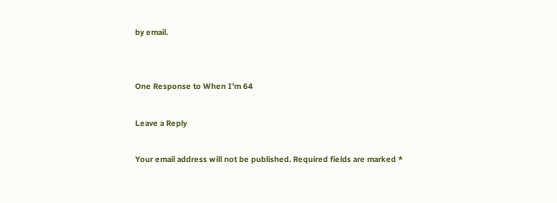by email.


One Response to When I’m 64

Leave a Reply

Your email address will not be published. Required fields are marked *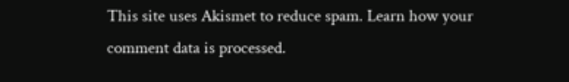This site uses Akismet to reduce spam. Learn how your comment data is processed.